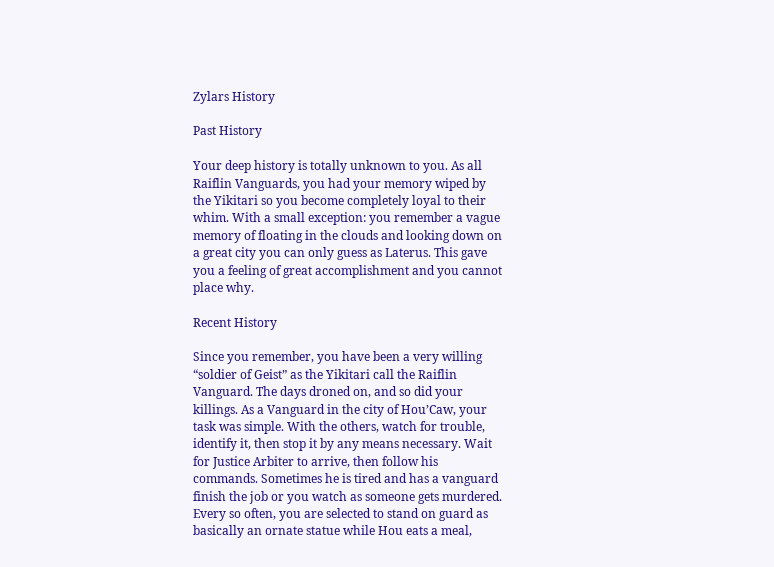Zylars History

Past History

Your deep history is totally unknown to you. As all Raiflin Vanguards, you had your memory wiped by the Yikitari so you become completely loyal to their whim. With a small exception: you remember a vague memory of floating in the clouds and looking down on a great city you can only guess as Laterus. This gave you a feeling of great accomplishment and you cannot place why.

Recent History

Since you remember, you have been a very willing “soldier of Geist” as the Yikitari call the Raiflin Vanguard. The days droned on, and so did your killings. As a Vanguard in the city of Hou’Caw, your task was simple. With the others, watch for trouble, identify it, then stop it by any means necessary. Wait for Justice Arbiter to arrive, then follow his commands. Sometimes he is tired and has a vanguard finish the job or you watch as someone gets murdered. Every so often, you are selected to stand on guard as basically an ornate statue while Hou eats a meal,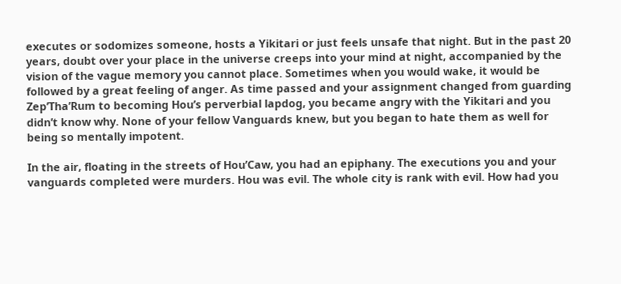executes or sodomizes someone, hosts a Yikitari or just feels unsafe that night. But in the past 20 years, doubt over your place in the universe creeps into your mind at night, accompanied by the vision of the vague memory you cannot place. Sometimes when you would wake, it would be followed by a great feeling of anger. As time passed and your assignment changed from guarding Zep’Tha’Rum to becoming Hou’s perverbial lapdog, you became angry with the Yikitari and you didn’t know why. None of your fellow Vanguards knew, but you began to hate them as well for being so mentally impotent.

In the air, floating in the streets of Hou’Caw, you had an epiphany. The executions you and your vanguards completed were murders. Hou was evil. The whole city is rank with evil. How had you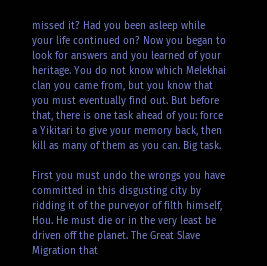missed it? Had you been asleep while your life continued on? Now you began to look for answers and you learned of your heritage. You do not know which Melekhai clan you came from, but you know that you must eventually find out. But before that, there is one task ahead of you: force a Yikitari to give your memory back, then kill as many of them as you can. Big task.

First you must undo the wrongs you have committed in this disgusting city by ridding it of the purveyor of filth himself, Hou. He must die or in the very least be driven off the planet. The Great Slave Migration that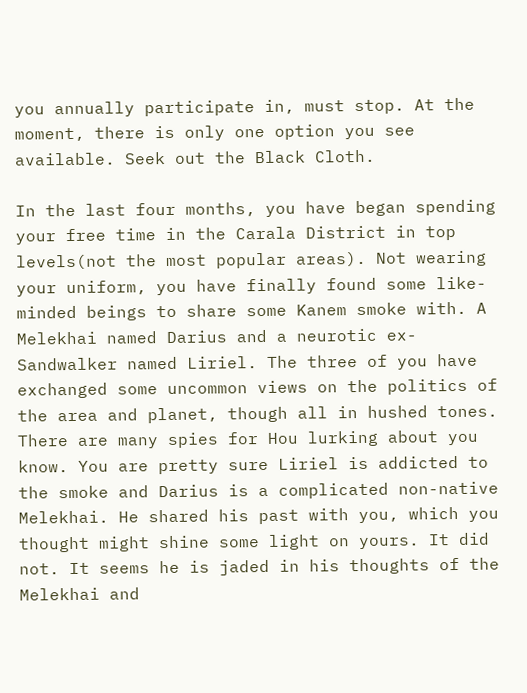you annually participate in, must stop. At the moment, there is only one option you see available. Seek out the Black Cloth.

In the last four months, you have began spending your free time in the Carala District in top levels(not the most popular areas). Not wearing your uniform, you have finally found some like-minded beings to share some Kanem smoke with. A Melekhai named Darius and a neurotic ex-Sandwalker named Liriel. The three of you have exchanged some uncommon views on the politics of the area and planet, though all in hushed tones. There are many spies for Hou lurking about you know. You are pretty sure Liriel is addicted to the smoke and Darius is a complicated non-native Melekhai. He shared his past with you, which you thought might shine some light on yours. It did not. It seems he is jaded in his thoughts of the Melekhai and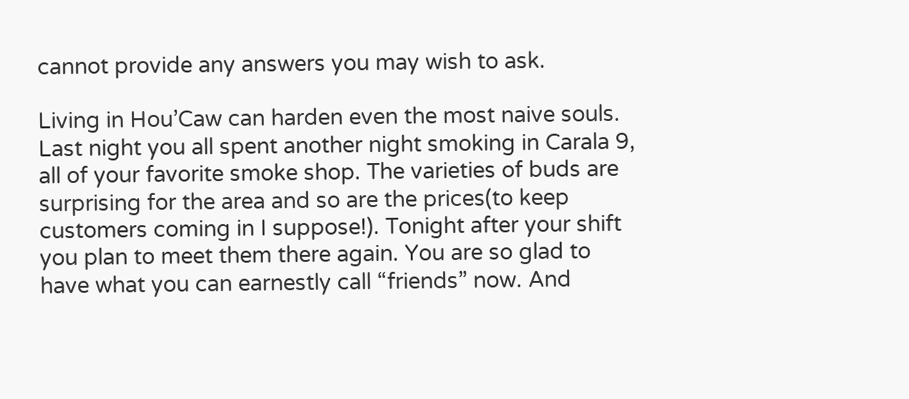cannot provide any answers you may wish to ask.

Living in Hou’Caw can harden even the most naive souls. Last night you all spent another night smoking in Carala 9, all of your favorite smoke shop. The varieties of buds are surprising for the area and so are the prices(to keep customers coming in I suppose!). Tonight after your shift you plan to meet them there again. You are so glad to have what you can earnestly call “friends” now. And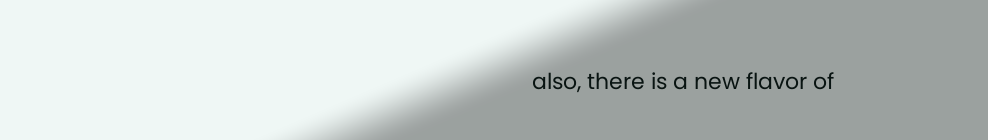also, there is a new flavor of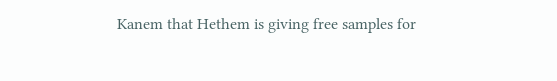Kanem that Hethem is giving free samples for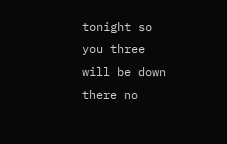tonight so you three will be down there no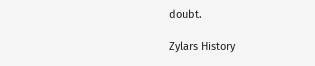doubt.

Zylars History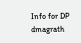Info for DP dmagrath